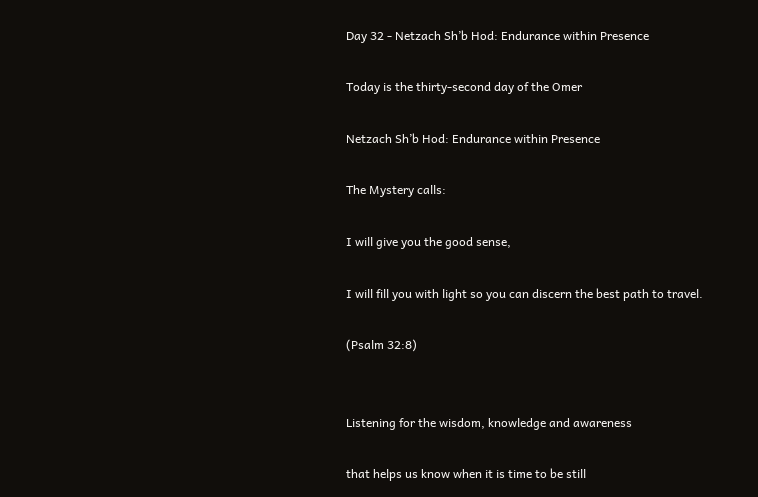Day 32 - Netzach Sh’b Hod: Endurance within Presence

Today is the thirty-second day of the Omer

Netzach Sh’b Hod: Endurance within Presence

The Mystery calls:

I will give you the good sense,

I will fill you with light so you can discern the best path to travel.

(Psalm 32:8)


Listening for the wisdom, knowledge and awareness

that helps us know when it is time to be still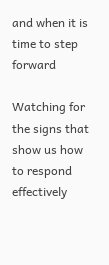and when it is time to step forward

Watching for the signs that show us how to respond effectively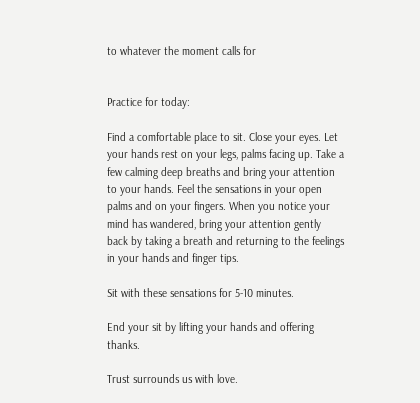to whatever the moment calls for


Practice for today:

Find a comfortable place to sit. Close your eyes. Let your hands rest on your legs, palms facing up. Take a few calming deep breaths and bring your attention to your hands. Feel the sensations in your open palms and on your fingers. When you notice your mind has wandered, bring your attention gently back by taking a breath and returning to the feelings in your hands and finger tips.

Sit with these sensations for 5-10 minutes.

End your sit by lifting your hands and offering thanks.

Trust surrounds us with love.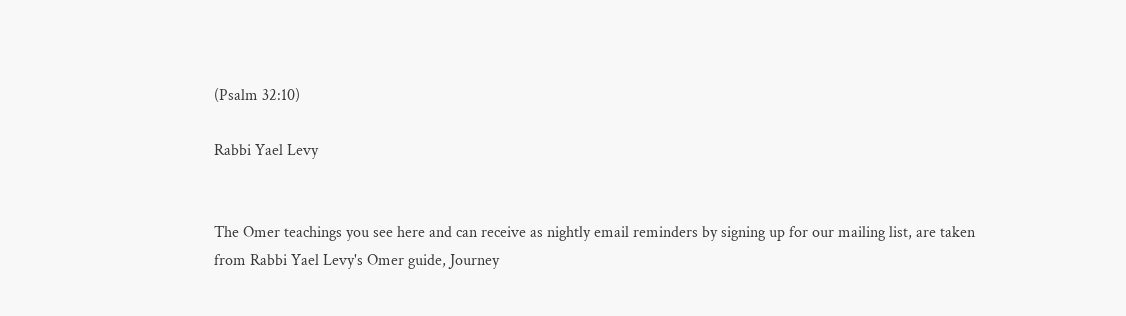(Psalm 32:10)

Rabbi Yael Levy


The Omer teachings you see here and can receive as nightly email reminders by signing up for our mailing list, are taken from Rabbi Yael Levy's Omer guide, Journey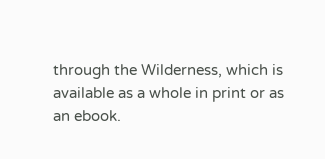through the Wilderness, which is available as a whole in print or as an ebook.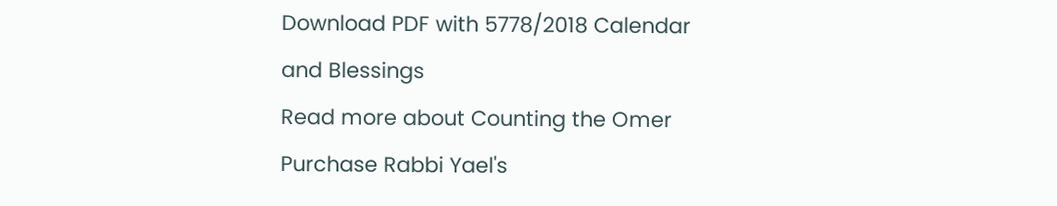Download PDF with 5778/2018 Calendar and Blessings
Read more about Counting the Omer
Purchase Rabbi Yael's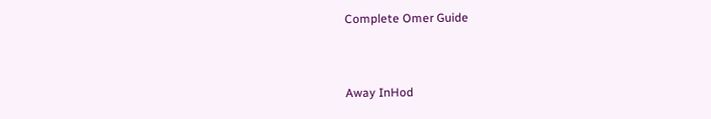Complete Omer Guide


Away InHod